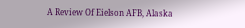A Review Of Eielson AFB, Alaska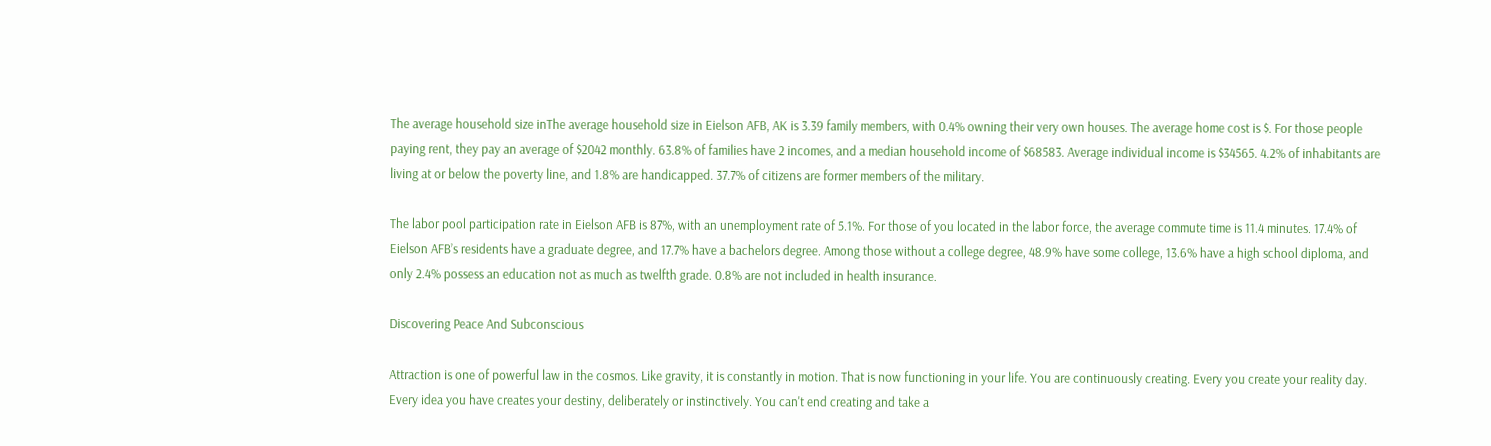The average household size inThe average household size in Eielson AFB, AK is 3.39 family members, with 0.4% owning their very own houses. The average home cost is $. For those people paying rent, they pay an average of $2042 monthly. 63.8% of families have 2 incomes, and a median household income of $68583. Average individual income is $34565. 4.2% of inhabitants are living at or below the poverty line, and 1.8% are handicapped. 37.7% of citizens are former members of the military.

The labor pool participation rate in Eielson AFB is 87%, with an unemployment rate of 5.1%. For those of you located in the labor force, the average commute time is 11.4 minutes. 17.4% of Eielson AFB’s residents have a graduate degree, and 17.7% have a bachelors degree. Among those without a college degree, 48.9% have some college, 13.6% have a high school diploma, and only 2.4% possess an education not as much as twelfth grade. 0.8% are not included in health insurance.

Discovering Peace And Subconscious

Attraction is one of powerful law in the cosmos. Like gravity, it is constantly in motion. That is now functioning in your life. You are continuously creating. Every you create your reality day. Every idea you have creates your destiny, deliberately or instinctively. You can't end creating and take a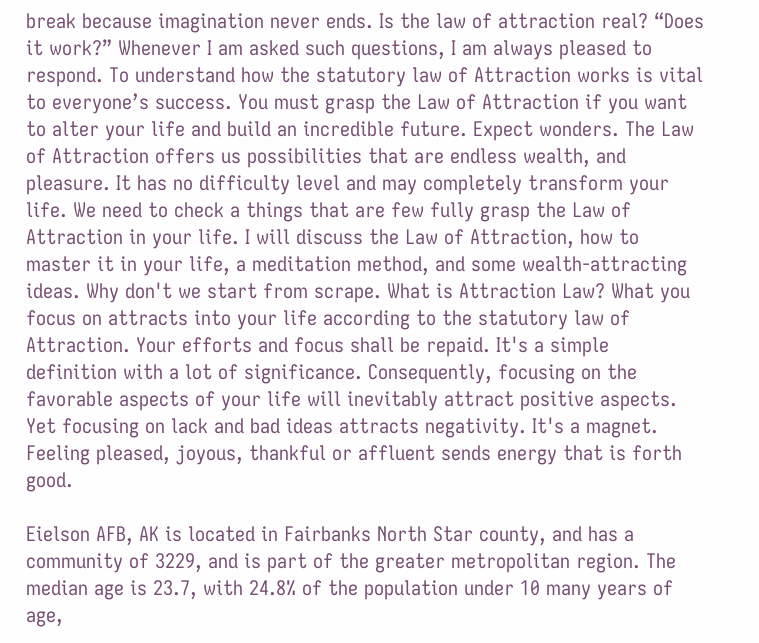break because imagination never ends. Is the law of attraction real? “Does it work?” Whenever I am asked such questions, I am always pleased to respond. To understand how the statutory law of Attraction works is vital to everyone’s success. You must grasp the Law of Attraction if you want to alter your life and build an incredible future. Expect wonders. The Law of Attraction offers us possibilities that are endless wealth, and pleasure. It has no difficulty level and may completely transform your life. We need to check a things that are few fully grasp the Law of Attraction in your life. I will discuss the Law of Attraction, how to master it in your life, a meditation method, and some wealth-attracting ideas. Why don't we start from scrape. What is Attraction Law? What you focus on attracts into your life according to the statutory law of Attraction. Your efforts and focus shall be repaid. It's a simple definition with a lot of significance. Consequently, focusing on the favorable aspects of your life will inevitably attract positive aspects. Yet focusing on lack and bad ideas attracts negativity. It's a magnet. Feeling pleased, joyous, thankful or affluent sends energy that is forth good.

Eielson AFB, AK is located in Fairbanks North Star county, and has a community of 3229, and is part of the greater metropolitan region. The median age is 23.7, with 24.8% of the population under 10 many years of age,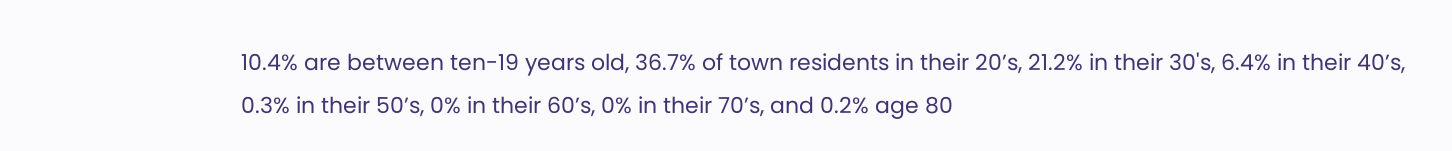10.4% are between ten-19 years old, 36.7% of town residents in their 20’s, 21.2% in their 30's, 6.4% in their 40’s, 0.3% in their 50’s, 0% in their 60’s, 0% in their 70’s, and 0.2% age 80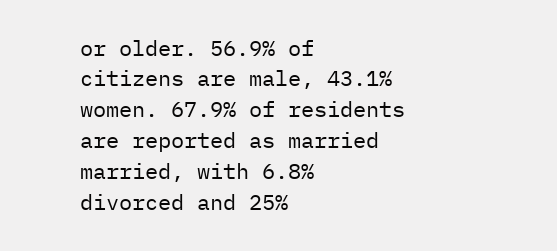or older. 56.9% of citizens are male, 43.1% women. 67.9% of residents are reported as married married, with 6.8% divorced and 25%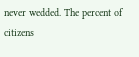never wedded. The percent of citizens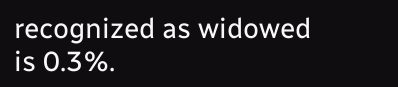recognized as widowed is 0.3%.